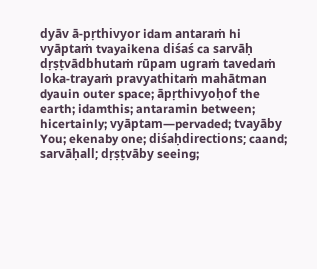dyāv ā-pṛthivyor idam antaraṁ hi
vyāptaṁ tvayaikena diśaś ca sarvāḥ
dṛṣṭvādbhutaṁ rūpam ugraṁ tavedaṁ
loka-trayaṁ pravyathitaṁ mahātman
dyauin outer space; āpṛthivyoḥof the earth; idamthis; antaramin between; hicertainly; vyāptam—pervaded; tvayāby You; ekenaby one; diśaḥdirections; caand; sarvāḥall; dṛṣṭvāby seeing;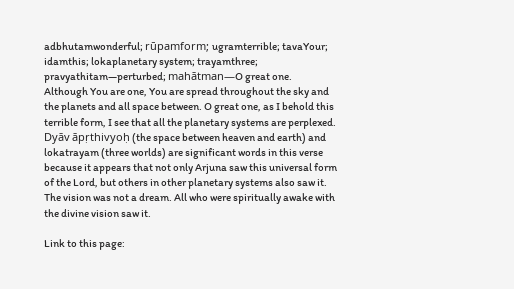adbhutamwonderful; rūpamform; ugramterrible; tavaYour; idamthis; lokaplanetary system; trayamthree; pravyathitam—perturbed; mahātman—O great one.
Although You are one, You are spread throughout the sky and the planets and all space between. O great one, as I behold this terrible form, I see that all the planetary systems are perplexed.
Dyāv āpṛthivyoḥ (the space between heaven and earth) and lokatrayam (three worlds) are significant words in this verse because it appears that not only Arjuna saw this universal form of the Lord, but others in other planetary systems also saw it. The vision was not a dream. All who were spiritually awake with the divine vision saw it.

Link to this page: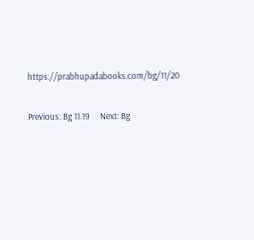https://prabhupadabooks.com/bg/11/20

Previous: Bg 11.19     Next: Bg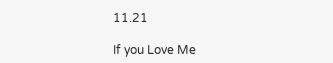11.21

If you Love Me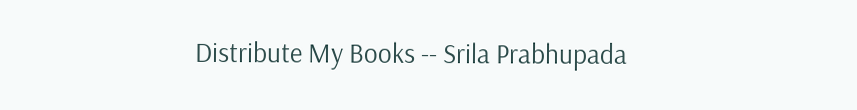Distribute My Books -- Srila Prabhupada